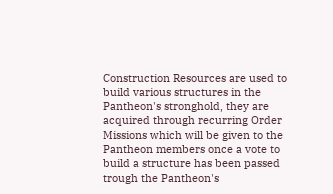Construction Resources are used to build various structures in the Pantheon's stronghold, they are acquired through recurring Order Missions which will be given to the Pantheon members once a vote to build a structure has been passed trough the Pantheon's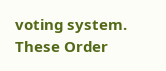voting system. These Order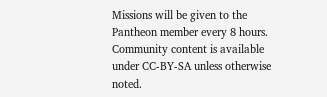Missions will be given to the Pantheon member every 8 hours.
Community content is available under CC-BY-SA unless otherwise noted.